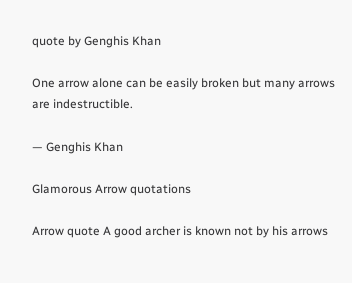quote by Genghis Khan

One arrow alone can be easily broken but many arrows are indestructible.

— Genghis Khan

Glamorous Arrow quotations

Arrow quote A good archer is known not by his arrows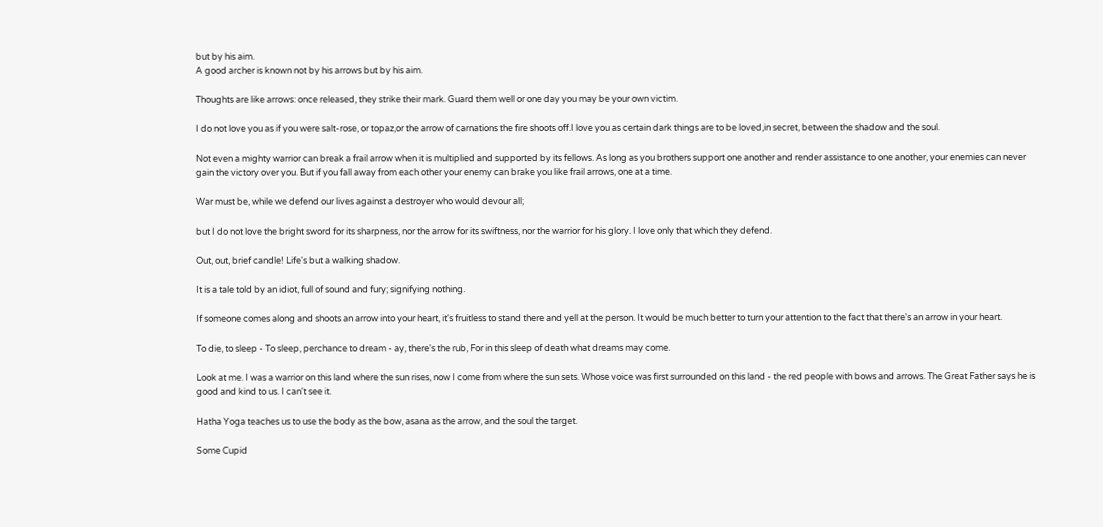but by his aim.
A good archer is known not by his arrows but by his aim.

Thoughts are like arrows: once released, they strike their mark. Guard them well or one day you may be your own victim.

I do not love you as if you were salt-rose, or topaz,or the arrow of carnations the fire shoots off.I love you as certain dark things are to be loved,in secret, between the shadow and the soul.

Not even a mighty warrior can break a frail arrow when it is multiplied and supported by its fellows. As long as you brothers support one another and render assistance to one another, your enemies can never gain the victory over you. But if you fall away from each other your enemy can brake you like frail arrows, one at a time.

War must be, while we defend our lives against a destroyer who would devour all;

but I do not love the bright sword for its sharpness, nor the arrow for its swiftness, nor the warrior for his glory. I love only that which they defend.

Out, out, brief candle! Life's but a walking shadow.

It is a tale told by an idiot, full of sound and fury; signifying nothing.

If someone comes along and shoots an arrow into your heart, it's fruitless to stand there and yell at the person. It would be much better to turn your attention to the fact that there's an arrow in your heart.

To die, to sleep - To sleep, perchance to dream - ay, there's the rub, For in this sleep of death what dreams may come.

Look at me. I was a warrior on this land where the sun rises, now I come from where the sun sets. Whose voice was first surrounded on this land - the red people with bows and arrows. The Great Father says he is good and kind to us. I can't see it.

Hatha Yoga teaches us to use the body as the bow, asana as the arrow, and the soul the target.

Some Cupid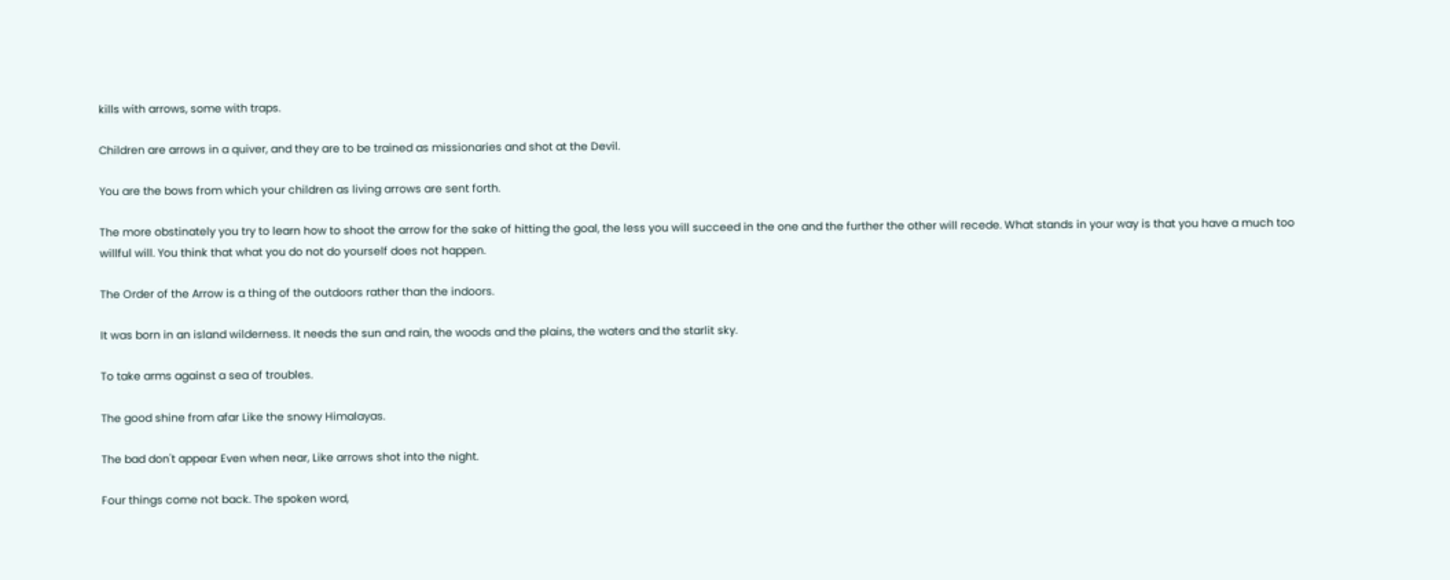kills with arrows, some with traps.

Children are arrows in a quiver, and they are to be trained as missionaries and shot at the Devil.

You are the bows from which your children as living arrows are sent forth.

The more obstinately you try to learn how to shoot the arrow for the sake of hitting the goal, the less you will succeed in the one and the further the other will recede. What stands in your way is that you have a much too willful will. You think that what you do not do yourself does not happen.

The Order of the Arrow is a thing of the outdoors rather than the indoors.

It was born in an island wilderness. It needs the sun and rain, the woods and the plains, the waters and the starlit sky.

To take arms against a sea of troubles.

The good shine from afar Like the snowy Himalayas.

The bad don't appear Even when near, Like arrows shot into the night.

Four things come not back. The spoken word,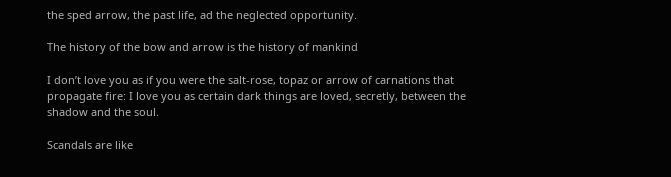the sped arrow, the past life, ad the neglected opportunity.

The history of the bow and arrow is the history of mankind

I don’t love you as if you were the salt-rose, topaz or arrow of carnations that propagate fire: I love you as certain dark things are loved, secretly, between the shadow and the soul.

Scandals are like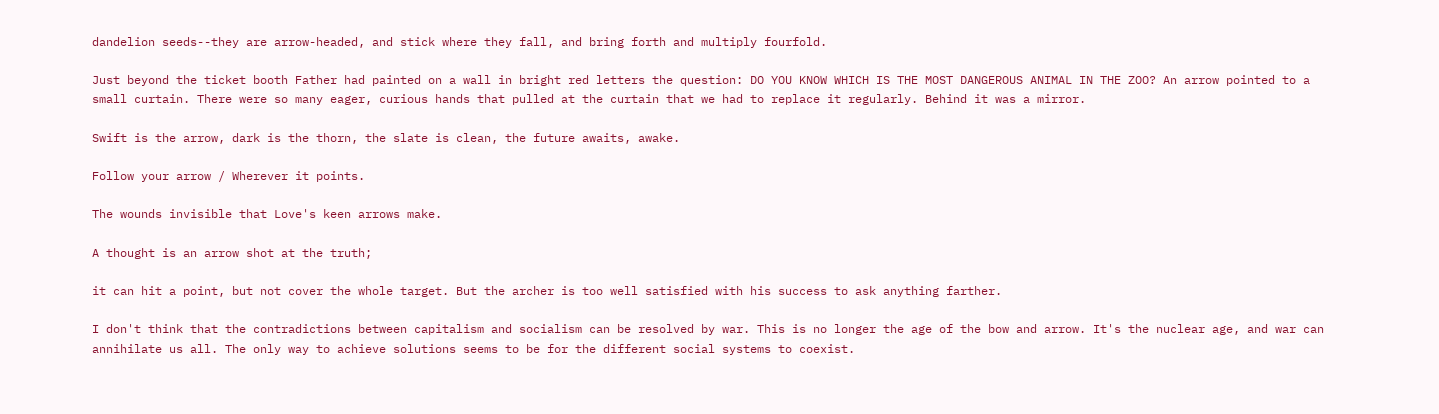dandelion seeds--they are arrow-headed, and stick where they fall, and bring forth and multiply fourfold.

Just beyond the ticket booth Father had painted on a wall in bright red letters the question: DO YOU KNOW WHICH IS THE MOST DANGEROUS ANIMAL IN THE ZOO? An arrow pointed to a small curtain. There were so many eager, curious hands that pulled at the curtain that we had to replace it regularly. Behind it was a mirror.

Swift is the arrow, dark is the thorn, the slate is clean, the future awaits, awake.

Follow your arrow / Wherever it points.

The wounds invisible that Love's keen arrows make.

A thought is an arrow shot at the truth;

it can hit a point, but not cover the whole target. But the archer is too well satisfied with his success to ask anything farther.

I don't think that the contradictions between capitalism and socialism can be resolved by war. This is no longer the age of the bow and arrow. It's the nuclear age, and war can annihilate us all. The only way to achieve solutions seems to be for the different social systems to coexist.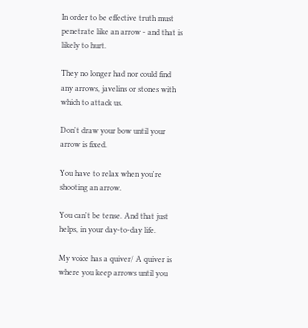In order to be effective truth must penetrate like an arrow - and that is likely to hurt.

They no longer had nor could find any arrows, javelins or stones with which to attack us.

Don't draw your bow until your arrow is fixed.

You have to relax when you're shooting an arrow.

You can't be tense. And that just helps, in your day-to-day life.

My voice has a quiver/ A quiver is where you keep arrows until you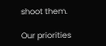shoot them.

Our priorities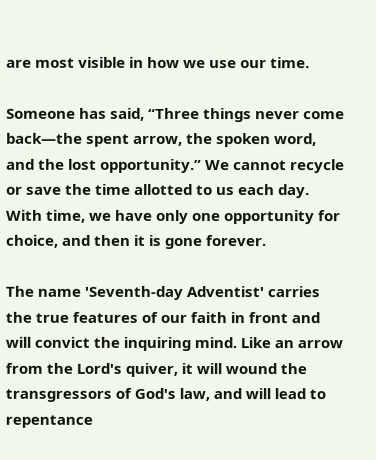are most visible in how we use our time.

Someone has said, “Three things never come back—the spent arrow, the spoken word, and the lost opportunity.” We cannot recycle or save the time allotted to us each day. With time, we have only one opportunity for choice, and then it is gone forever.

The name 'Seventh-day Adventist' carries the true features of our faith in front and will convict the inquiring mind. Like an arrow from the Lord's quiver, it will wound the transgressors of God's law, and will lead to repentance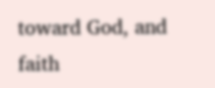toward God, and faith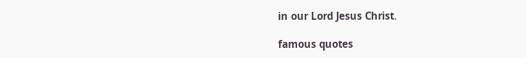in our Lord Jesus Christ.

famous quotes